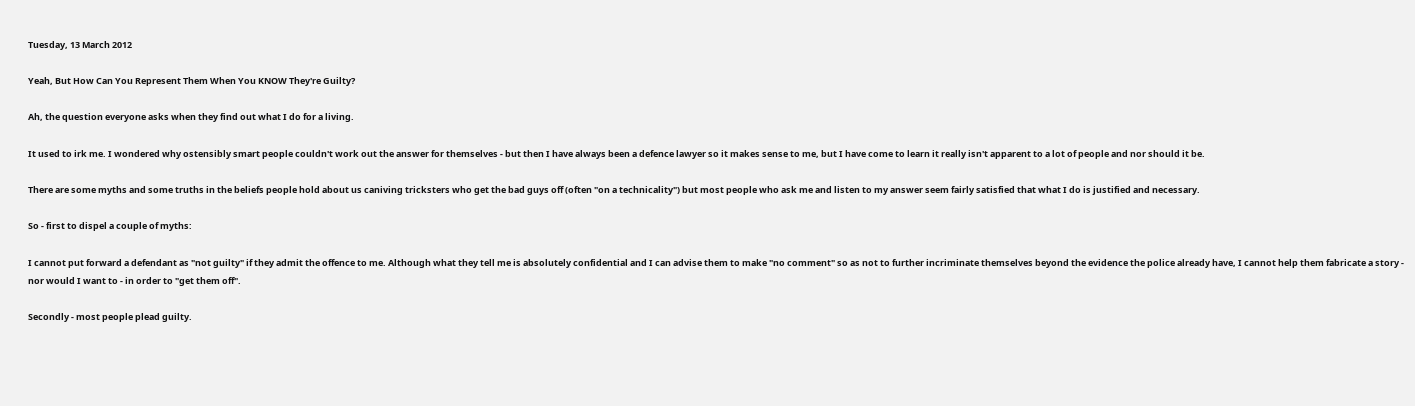Tuesday, 13 March 2012

Yeah, But How Can You Represent Them When You KNOW They're Guilty?

Ah, the question everyone asks when they find out what I do for a living.

It used to irk me. I wondered why ostensibly smart people couldn't work out the answer for themselves - but then I have always been a defence lawyer so it makes sense to me, but I have come to learn it really isn't apparent to a lot of people and nor should it be.

There are some myths and some truths in the beliefs people hold about us caniving tricksters who get the bad guys off (often "on a technicality") but most people who ask me and listen to my answer seem fairly satisfied that what I do is justified and necessary.

So - first to dispel a couple of myths:

I cannot put forward a defendant as "not guilty" if they admit the offence to me. Although what they tell me is absolutely confidential and I can advise them to make "no comment" so as not to further incriminate themselves beyond the evidence the police already have, I cannot help them fabricate a story - nor would I want to - in order to "get them off".

Secondly - most people plead guilty.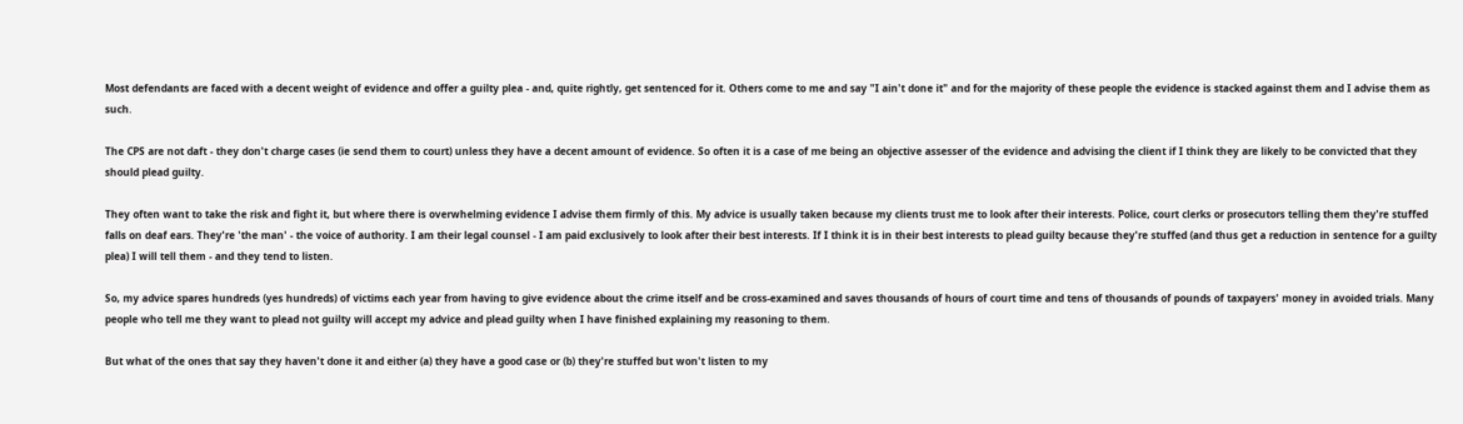Most defendants are faced with a decent weight of evidence and offer a guilty plea - and, quite rightly, get sentenced for it. Others come to me and say "I ain't done it" and for the majority of these people the evidence is stacked against them and I advise them as such.

The CPS are not daft - they don't charge cases (ie send them to court) unless they have a decent amount of evidence. So often it is a case of me being an objective assesser of the evidence and advising the client if I think they are likely to be convicted that they should plead guilty.

They often want to take the risk and fight it, but where there is overwhelming evidence I advise them firmly of this. My advice is usually taken because my clients trust me to look after their interests. Police, court clerks or prosecutors telling them they're stuffed falls on deaf ears. They're 'the man' - the voice of authority. I am their legal counsel - I am paid exclusively to look after their best interests. If I think it is in their best interests to plead guilty because they're stuffed (and thus get a reduction in sentence for a guilty plea) I will tell them - and they tend to listen.

So, my advice spares hundreds (yes hundreds) of victims each year from having to give evidence about the crime itself and be cross-examined and saves thousands of hours of court time and tens of thousands of pounds of taxpayers' money in avoided trials. Many people who tell me they want to plead not guilty will accept my advice and plead guilty when I have finished explaining my reasoning to them.

But what of the ones that say they haven't done it and either (a) they have a good case or (b) they're stuffed but won't listen to my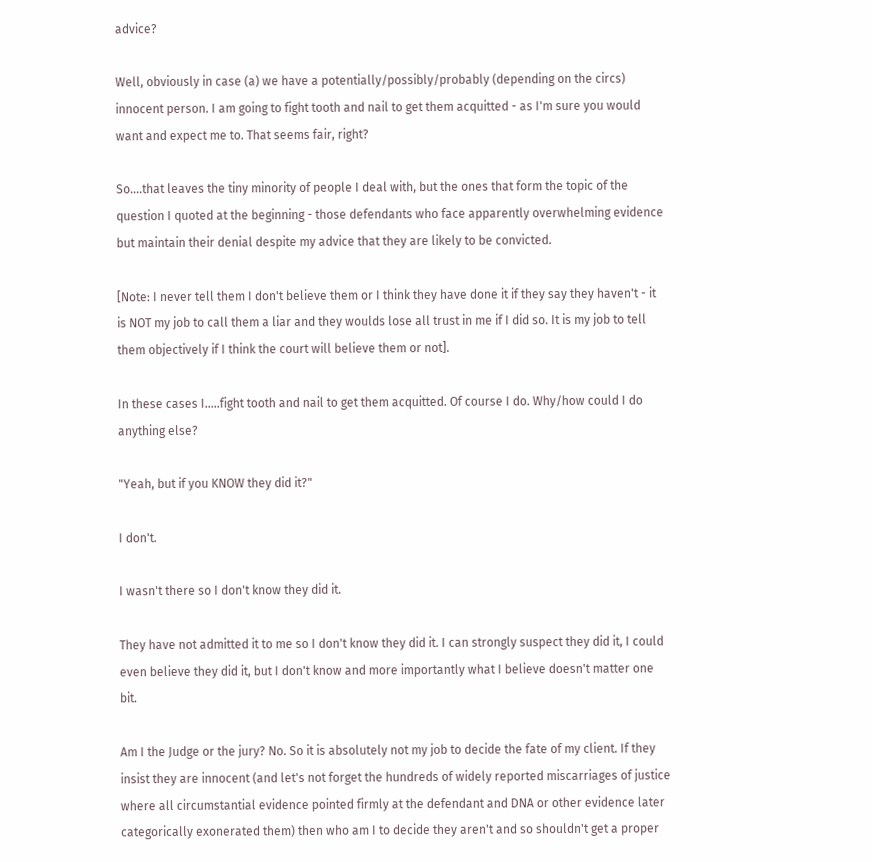advice?

Well, obviously in case (a) we have a potentially/possibly/probably (depending on the circs) innocent person. I am going to fight tooth and nail to get them acquitted - as I'm sure you would want and expect me to. That seems fair, right?

So....that leaves the tiny minority of people I deal with, but the ones that form the topic of the question I quoted at the beginning - those defendants who face apparently overwhelming evidence but maintain their denial despite my advice that they are likely to be convicted.

[Note: I never tell them I don't believe them or I think they have done it if they say they haven't - it is NOT my job to call them a liar and they woulds lose all trust in me if I did so. It is my job to tell them objectively if I think the court will believe them or not].

In these cases I.....fight tooth and nail to get them acquitted. Of course I do. Why/how could I do anything else?

"Yeah, but if you KNOW they did it?"

I don't.

I wasn't there so I don't know they did it.

They have not admitted it to me so I don't know they did it. I can strongly suspect they did it, I could even believe they did it, but I don't know and more importantly what I believe doesn't matter one bit.

Am I the Judge or the jury? No. So it is absolutely not my job to decide the fate of my client. If they insist they are innocent (and let's not forget the hundreds of widely reported miscarriages of justice where all circumstantial evidence pointed firmly at the defendant and DNA or other evidence later categorically exonerated them) then who am I to decide they aren't and so shouldn't get a proper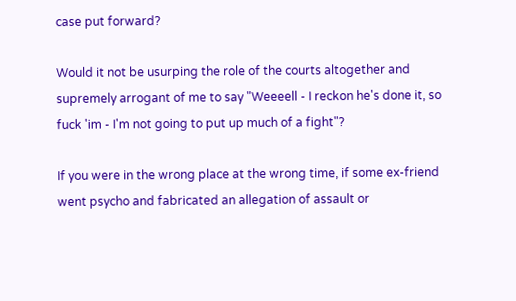case put forward?

Would it not be usurping the role of the courts altogether and supremely arrogant of me to say "Weeeell - I reckon he's done it, so fuck 'im - I'm not going to put up much of a fight"?

If you were in the wrong place at the wrong time, if some ex-friend went psycho and fabricated an allegation of assault or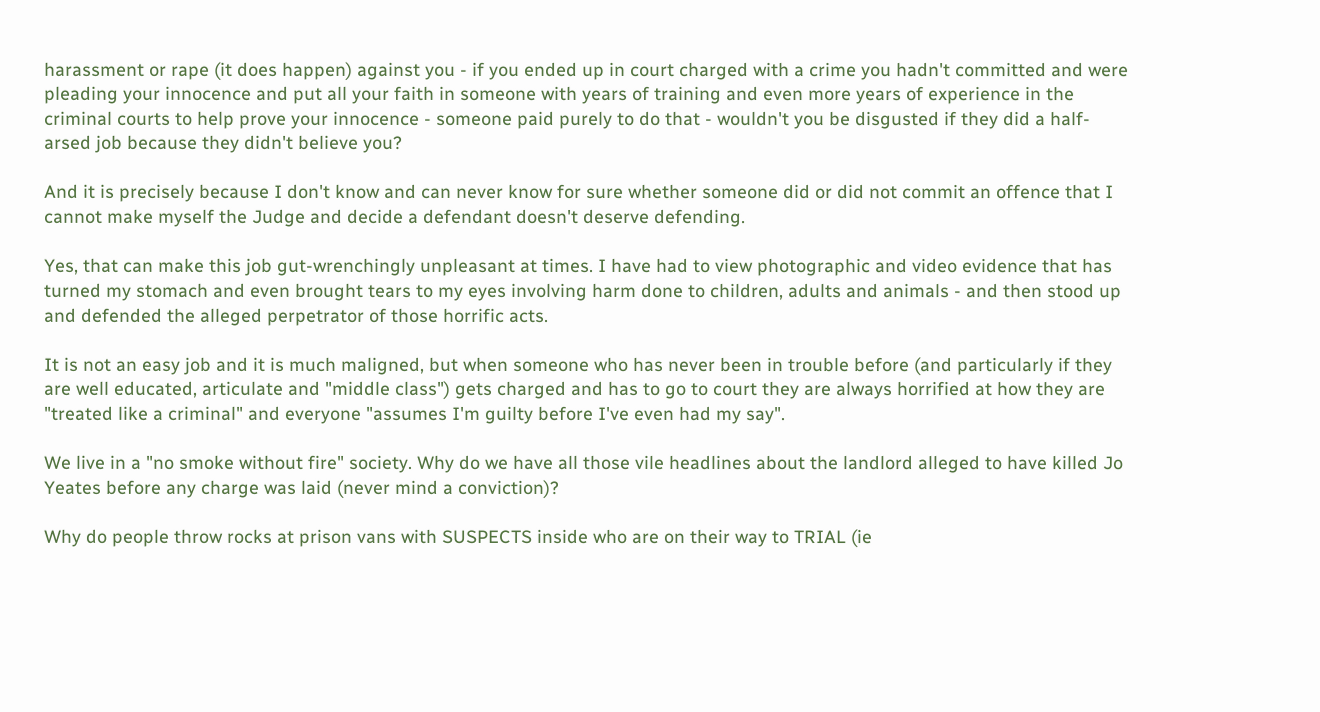harassment or rape (it does happen) against you - if you ended up in court charged with a crime you hadn't committed and were pleading your innocence and put all your faith in someone with years of training and even more years of experience in the criminal courts to help prove your innocence - someone paid purely to do that - wouldn't you be disgusted if they did a half-arsed job because they didn't believe you?

And it is precisely because I don't know and can never know for sure whether someone did or did not commit an offence that I cannot make myself the Judge and decide a defendant doesn't deserve defending.

Yes, that can make this job gut-wrenchingly unpleasant at times. I have had to view photographic and video evidence that has turned my stomach and even brought tears to my eyes involving harm done to children, adults and animals - and then stood up and defended the alleged perpetrator of those horrific acts.

It is not an easy job and it is much maligned, but when someone who has never been in trouble before (and particularly if they are well educated, articulate and "middle class") gets charged and has to go to court they are always horrified at how they are "treated like a criminal" and everyone "assumes I'm guilty before I've even had my say".

We live in a "no smoke without fire" society. Why do we have all those vile headlines about the landlord alleged to have killed Jo Yeates before any charge was laid (never mind a conviction)?

Why do people throw rocks at prison vans with SUSPECTS inside who are on their way to TRIAL (ie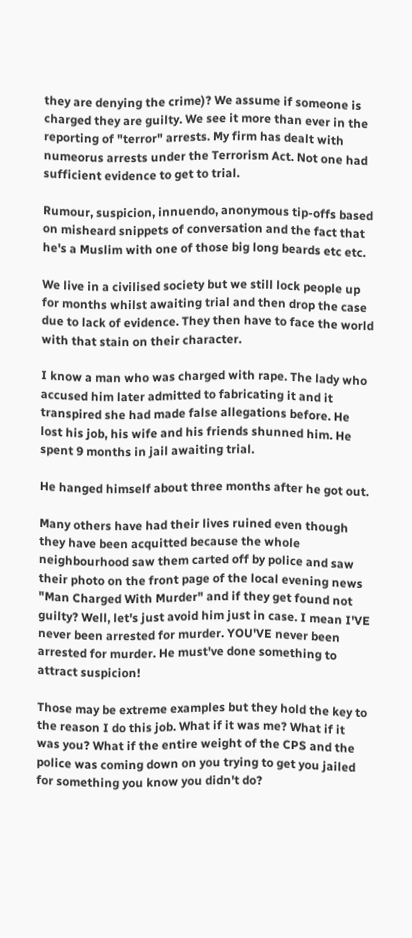they are denying the crime)? We assume if someone is charged they are guilty. We see it more than ever in the reporting of "terror" arrests. My firm has dealt with numeorus arrests under the Terrorism Act. Not one had sufficient evidence to get to trial.

Rumour, suspicion, innuendo, anonymous tip-offs based on misheard snippets of conversation and the fact that he's a Muslim with one of those big long beards etc etc.

We live in a civilised society but we still lock people up for months whilst awaiting trial and then drop the case due to lack of evidence. They then have to face the world with that stain on their character.

I know a man who was charged with rape. The lady who accused him later admitted to fabricating it and it transpired she had made false allegations before. He lost his job, his wife and his friends shunned him. He spent 9 months in jail awaiting trial.

He hanged himself about three months after he got out.

Many others have had their lives ruined even though they have been acquitted because the whole neighbourhood saw them carted off by police and saw their photo on the front page of the local evening news "Man Charged With Murder" and if they get found not guilty? Well, let's just avoid him just in case. I mean I'VE never been arrested for murder. YOU'VE never been arrested for murder. He must've done something to attract suspicion!

Those may be extreme examples but they hold the key to the reason I do this job. What if it was me? What if it was you? What if the entire weight of the CPS and the police was coming down on you trying to get you jailed for something you know you didn't do?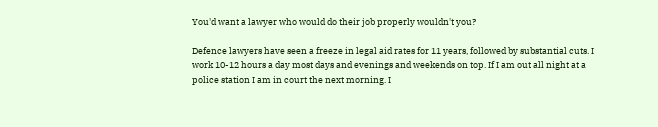You'd want a lawyer who would do their job properly wouldn't you?

Defence lawyers have seen a freeze in legal aid rates for 11 years, followed by substantial cuts. I work 10-12 hours a day most days and evenings and weekends on top. If I am out all night at a police station I am in court the next morning. I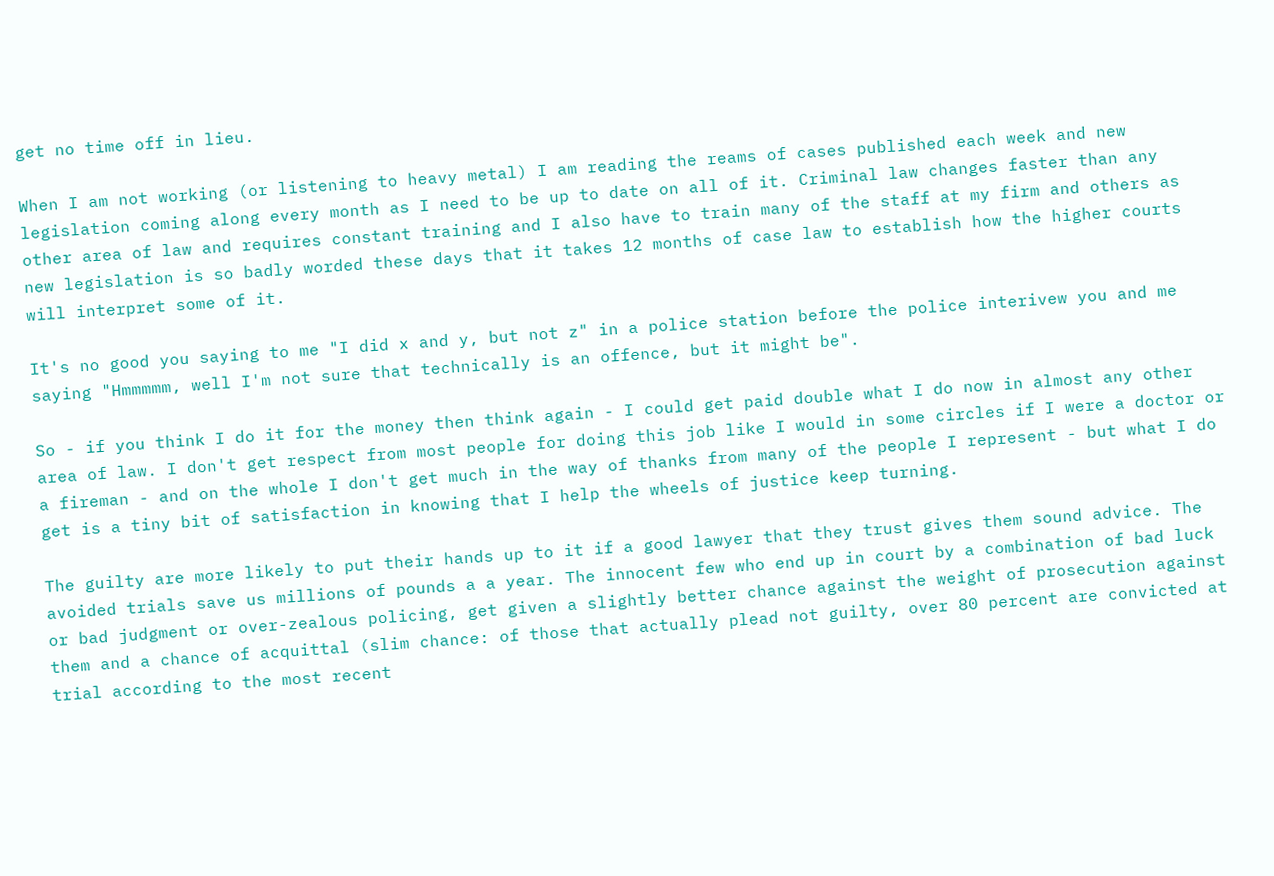get no time off in lieu.

When I am not working (or listening to heavy metal) I am reading the reams of cases published each week and new legislation coming along every month as I need to be up to date on all of it. Criminal law changes faster than any other area of law and requires constant training and I also have to train many of the staff at my firm and others as new legislation is so badly worded these days that it takes 12 months of case law to establish how the higher courts will interpret some of it.

It's no good you saying to me "I did x and y, but not z" in a police station before the police interivew you and me saying "Hmmmmm, well I'm not sure that technically is an offence, but it might be".

So - if you think I do it for the money then think again - I could get paid double what I do now in almost any other area of law. I don't get respect from most people for doing this job like I would in some circles if I were a doctor or a fireman - and on the whole I don't get much in the way of thanks from many of the people I represent - but what I do get is a tiny bit of satisfaction in knowing that I help the wheels of justice keep turning.

The guilty are more likely to put their hands up to it if a good lawyer that they trust gives them sound advice. The avoided trials save us millions of pounds a a year. The innocent few who end up in court by a combination of bad luck or bad judgment or over-zealous policing, get given a slightly better chance against the weight of prosecution against them and a chance of acquittal (slim chance: of those that actually plead not guilty, over 80 percent are convicted at trial according to the most recent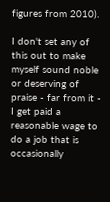figures from 2010).

I don't set any of this out to make myself sound noble or deserving of praise - far from it - I get paid a reasonable wage to do a job that is occasionally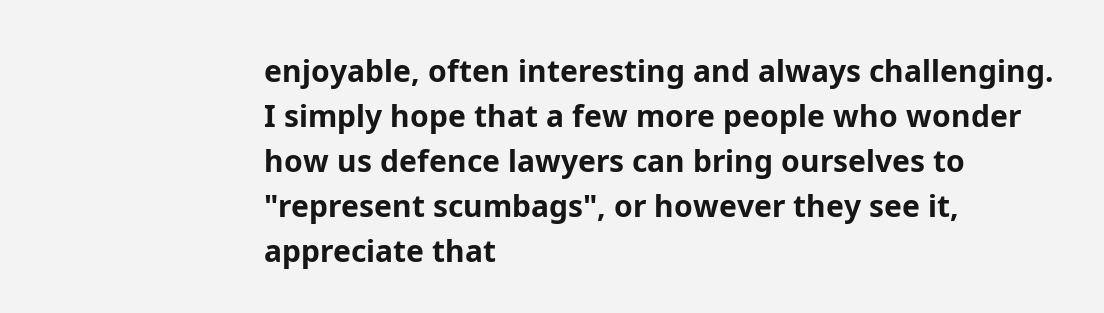enjoyable, often interesting and always challenging. I simply hope that a few more people who wonder how us defence lawyers can bring ourselves to "represent scumbags", or however they see it, appreciate that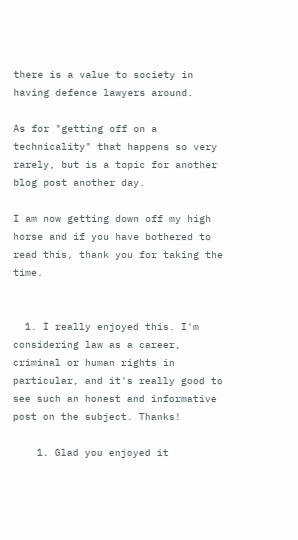there is a value to society in having defence lawyers around.

As for "getting off on a technicality" that happens so very rarely, but is a topic for another blog post another day.

I am now getting down off my high horse and if you have bothered to read this, thank you for taking the time.


  1. I really enjoyed this. I'm considering law as a career, criminal or human rights in particular, and it's really good to see such an honest and informative post on the subject. Thanks!

    1. Glad you enjoyed it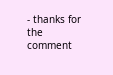- thanks for the comment